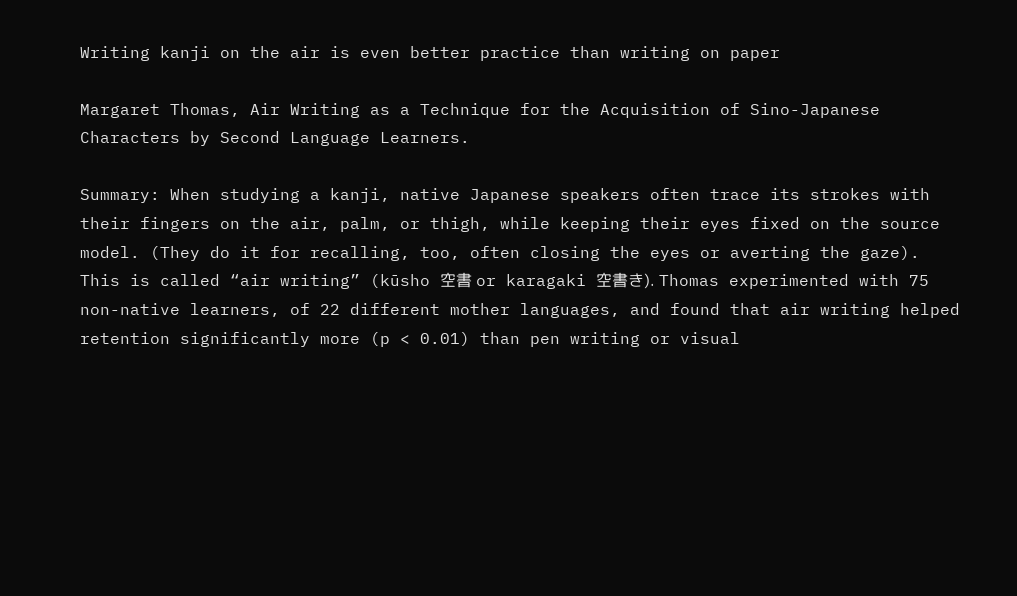Writing kanji on the air is even better practice than writing on paper

Margaret Thomas, Air Writing as a Technique for the Acquisition of Sino-Japanese Characters by Second Language Learners.

Summary: When studying a kanji, native Japanese speakers often trace its strokes with their fingers on the air, palm, or thigh, while keeping their eyes fixed on the source model. (They do it for recalling, too, often closing the eyes or averting the gaze). This is called “air writing” (kūsho 空書 or karagaki 空書き). Thomas experimented with 75 non-native learners, of 22 different mother languages, and found that air writing helped retention significantly more (p < 0.01) than pen writing or visual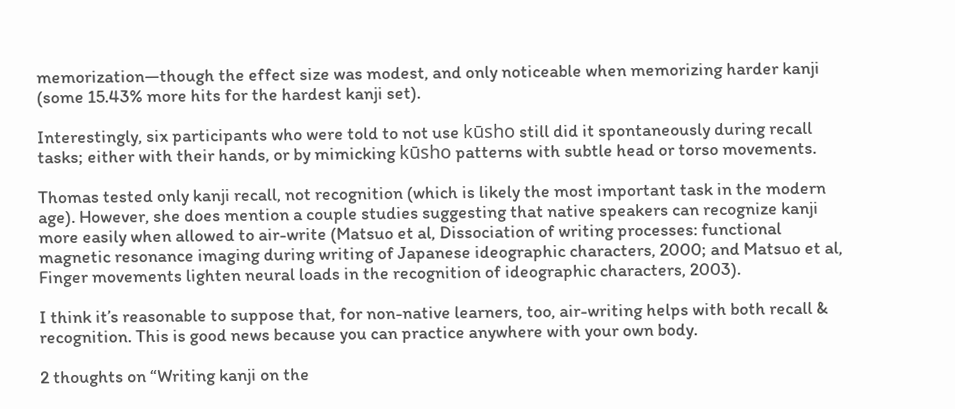memorization—though the effect size was modest, and only noticeable when memorizing harder kanji (some 15.43% more hits for the hardest kanji set).

Interestingly, six participants who were told to not use kūsho still did it spontaneously during recall tasks; either with their hands, or by mimicking kūsho patterns with subtle head or torso movements.

Thomas tested only kanji recall, not recognition (which is likely the most important task in the modern age). However, she does mention a couple studies suggesting that native speakers can recognize kanji more easily when allowed to air-write (Matsuo et al, Dissociation of writing processes: functional magnetic resonance imaging during writing of Japanese ideographic characters, 2000; and Matsuo et al, Finger movements lighten neural loads in the recognition of ideographic characters, 2003).

I think it’s reasonable to suppose that, for non-native learners, too, air-writing helps with both recall & recognition. This is good news because you can practice anywhere with your own body.

2 thoughts on “Writing kanji on the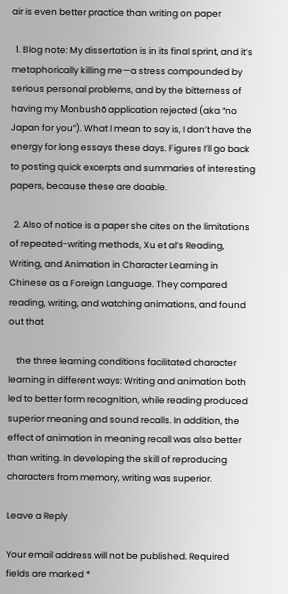air is even better practice than writing on paper

  1. Blog note: My dissertation is in its final sprint, and it’s metaphorically killing me—a stress compounded by serious personal problems, and by the bitterness of having my Monbushō application rejected (aka “no Japan for you”). What I mean to say is, I don’t have the energy for long essays these days. Figures I’ll go back to posting quick excerpts and summaries of interesting papers, because these are doable.

  2. Also of notice is a paper she cites on the limitations of repeated-writing methods, Xu et al’s Reading, Writing, and Animation in Character Learning in Chinese as a Foreign Language. They compared reading, writing, and watching animations, and found out that

    the three learning conditions facilitated character learning in different ways: Writing and animation both led to better form recognition, while reading produced superior meaning and sound recalls. In addition, the effect of animation in meaning recall was also better than writing. In developing the skill of reproducing characters from memory, writing was superior.

Leave a Reply

Your email address will not be published. Required fields are marked *